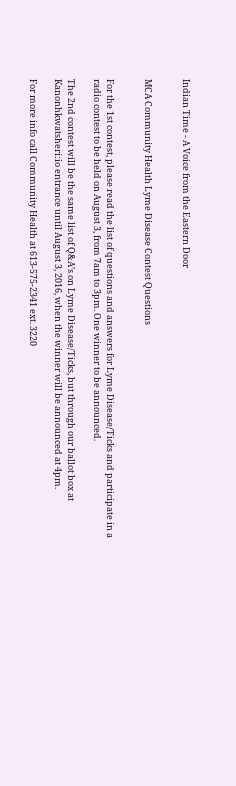Indian Time - A Voice from the Eastern Door


MCA Community Health Lyme Disease Contest Questions


For the 1st contest, please read the list of questions and answers for Lyme Disease/Ticks and participate in a radio contest to be held on August 3, from 7am to 3pm. One winner to be announced.

The 2nd contest will be the same list of Q&A’s on Lyme Disease/Ticks, but through our ballot box at Kanonhkwatsheri:io entrance until August 3, 2016, when the winner will be announced at 4pm.

For more info call Community Health at 613-575-2341 ext. 3220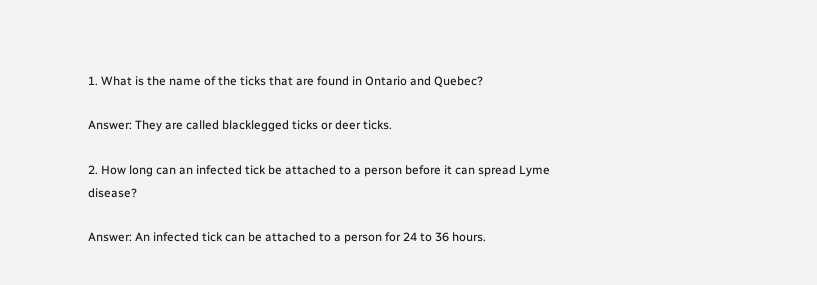1. What is the name of the ticks that are found in Ontario and Quebec?

Answer: They are called blacklegged ticks or deer ticks.

2. How long can an infected tick be attached to a person before it can spread Lyme disease?

Answer: An infected tick can be attached to a person for 24 to 36 hours.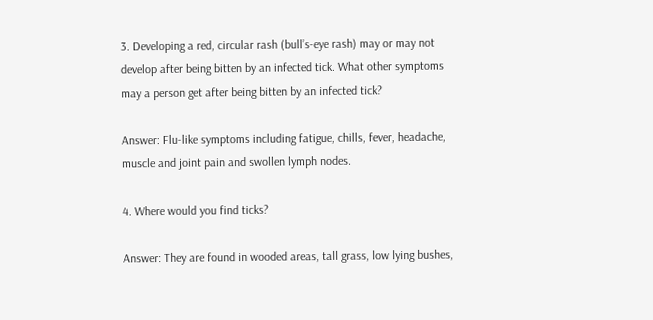3. Developing a red, circular rash (bull’s-eye rash) may or may not develop after being bitten by an infected tick. What other symptoms may a person get after being bitten by an infected tick?

Answer: Flu-like symptoms including fatigue, chills, fever, headache, muscle and joint pain and swollen lymph nodes.

4. Where would you find ticks?

Answer: They are found in wooded areas, tall grass, low lying bushes,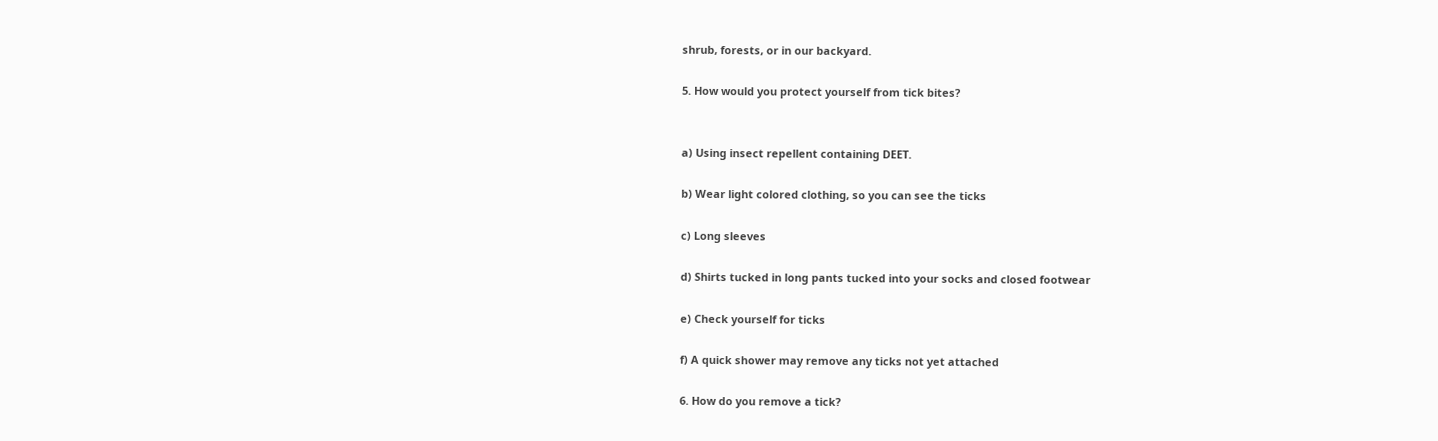shrub, forests, or in our backyard.

5. How would you protect yourself from tick bites?


a) Using insect repellent containing DEET.

b) Wear light colored clothing, so you can see the ticks

c) Long sleeves

d) Shirts tucked in long pants tucked into your socks and closed footwear

e) Check yourself for ticks

f) A quick shower may remove any ticks not yet attached

6. How do you remove a tick?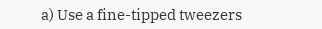a) Use a fine-tipped tweezers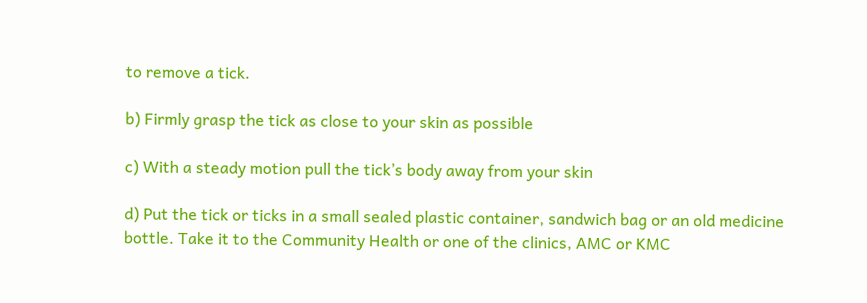to remove a tick.

b) Firmly grasp the tick as close to your skin as possible

c) With a steady motion pull the tick’s body away from your skin

d) Put the tick or ticks in a small sealed plastic container, sandwich bag or an old medicine bottle. Take it to the Community Health or one of the clinics, AMC or KMC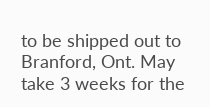to be shipped out to Branford, Ont. May take 3 weeks for the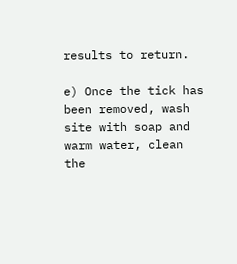results to return.

e) Once the tick has been removed, wash site with soap and warm water, clean the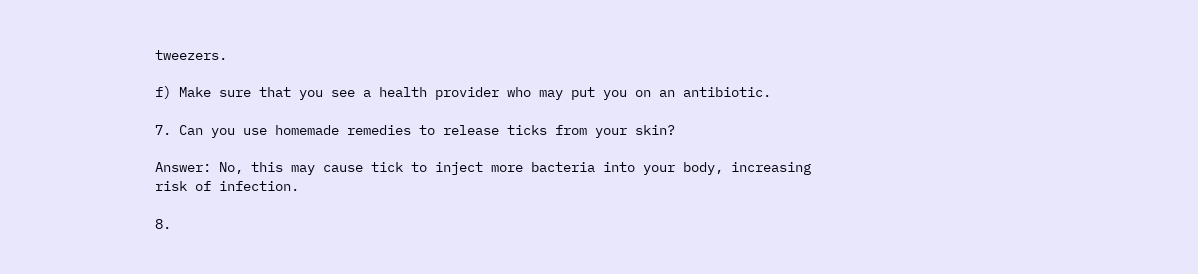tweezers.

f) Make sure that you see a health provider who may put you on an antibiotic.

7. Can you use homemade remedies to release ticks from your skin?

Answer: No, this may cause tick to inject more bacteria into your body, increasing risk of infection.

8.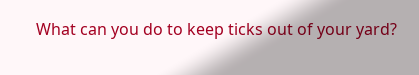What can you do to keep ticks out of your yard?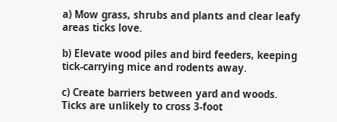a) Mow grass, shrubs and plants and clear leafy areas ticks love.

b) Elevate wood piles and bird feeders, keeping tick-carrying mice and rodents away.

c) Create barriers between yard and woods. Ticks are unlikely to cross 3-foot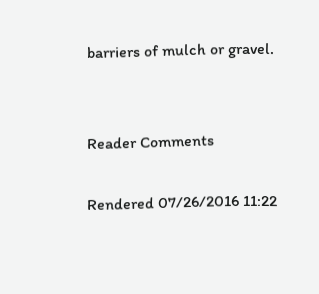barriers of mulch or gravel.


Reader Comments

Rendered 07/26/2016 11:22